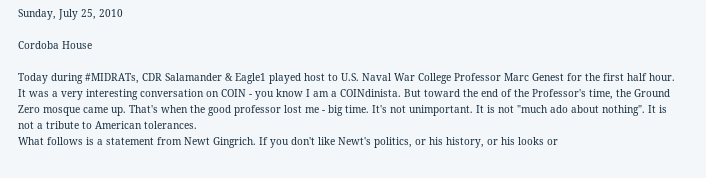Sunday, July 25, 2010

Cordoba House

Today during #MIDRATs, CDR Salamander & Eagle1 played host to U.S. Naval War College Professor Marc Genest for the first half hour. It was a very interesting conversation on COIN - you know I am a COINdinista. But toward the end of the Professor's time, the Ground Zero mosque came up. That's when the good professor lost me - big time. It's not unimportant. It is not "much ado about nothing". It is not a tribute to American tolerances.
What follows is a statement from Newt Gingrich. If you don't like Newt's politics, or his history, or his looks or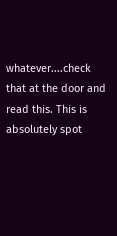whatever....check that at the door and read this. This is absolutely spot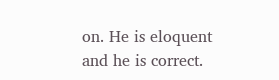on. He is eloquent and he is correct.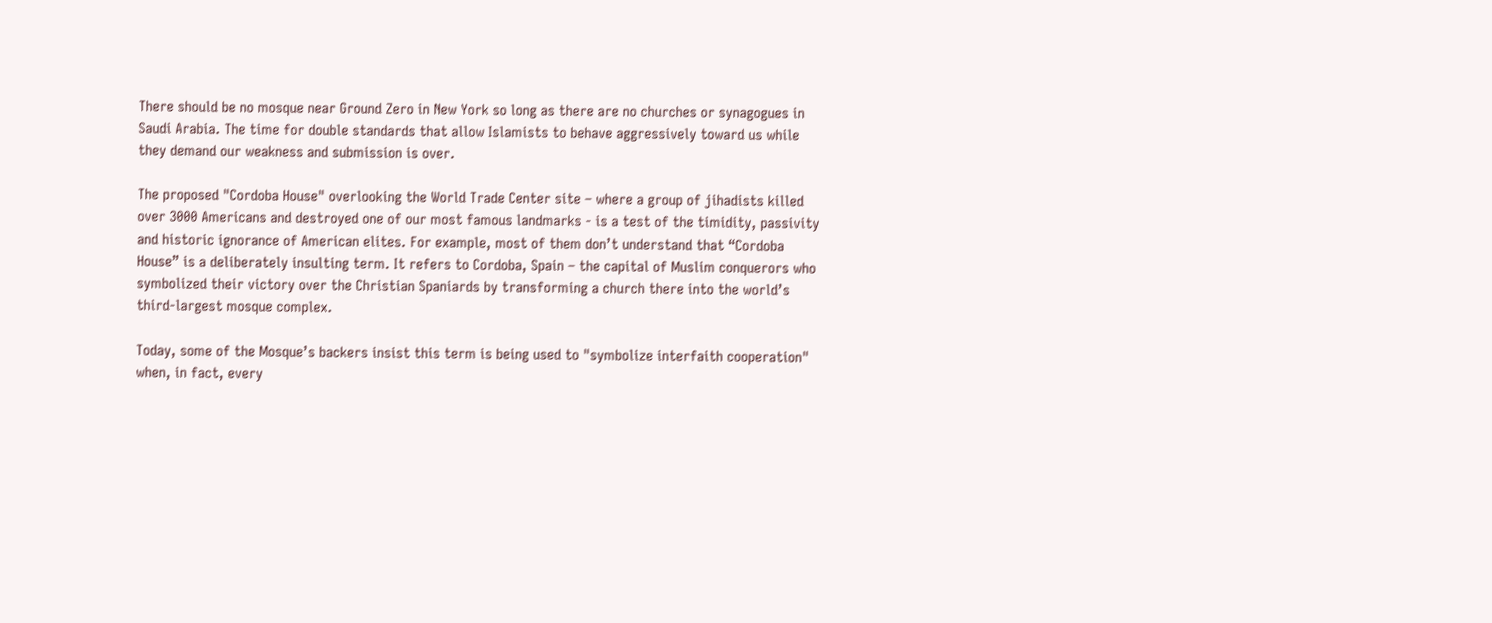There should be no mosque near Ground Zero in New York so long as there are no churches or synagogues in Saudi Arabia. The time for double standards that allow Islamists to behave aggressively toward us while they demand our weakness and submission is over.

The proposed "Cordoba House" overlooking the World Trade Center site – where a group of jihadists killed over 3000 Americans and destroyed one of our most famous landmarks - is a test of the timidity, passivity and historic ignorance of American elites. For example, most of them don’t understand that “Cordoba House” is a deliberately insulting term. It refers to Cordoba, Spain – the capital of Muslim conquerors who symbolized their victory over the Christian Spaniards by transforming a church there into the world’s third-largest mosque complex.

Today, some of the Mosque’s backers insist this term is being used to "symbolize interfaith cooperation" when, in fact, every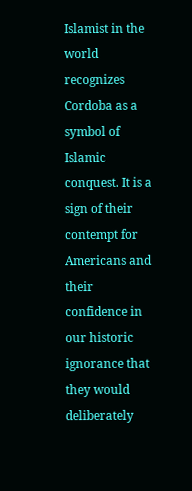Islamist in the world recognizes Cordoba as a symbol of Islamic conquest. It is a sign of their contempt for Americans and their confidence in our historic ignorance that they would deliberately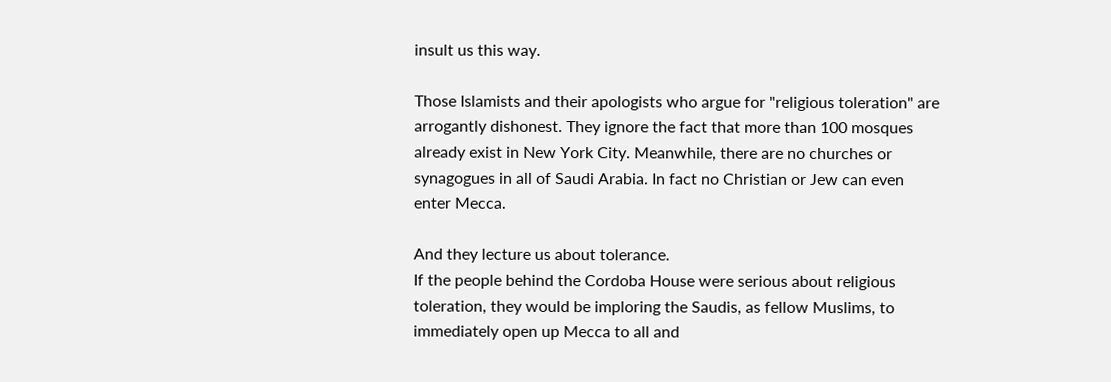insult us this way.

Those Islamists and their apologists who argue for "religious toleration" are arrogantly dishonest. They ignore the fact that more than 100 mosques already exist in New York City. Meanwhile, there are no churches or synagogues in all of Saudi Arabia. In fact no Christian or Jew can even enter Mecca.

And they lecture us about tolerance.
If the people behind the Cordoba House were serious about religious toleration, they would be imploring the Saudis, as fellow Muslims, to immediately open up Mecca to all and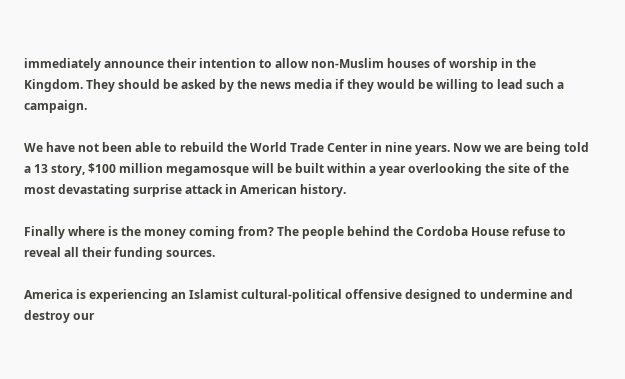immediately announce their intention to allow non-Muslim houses of worship in the Kingdom. They should be asked by the news media if they would be willing to lead such a campaign.

We have not been able to rebuild the World Trade Center in nine years. Now we are being told a 13 story, $100 million megamosque will be built within a year overlooking the site of the most devastating surprise attack in American history.

Finally where is the money coming from? The people behind the Cordoba House refuse to reveal all their funding sources.

America is experiencing an Islamist cultural-political offensive designed to undermine and destroy our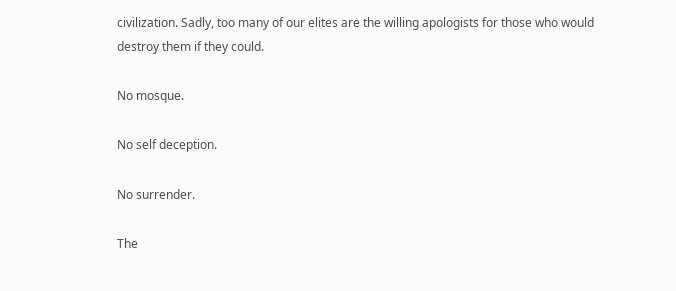civilization. Sadly, too many of our elites are the willing apologists for those who would destroy them if they could.

No mosque.

No self deception.

No surrender.

The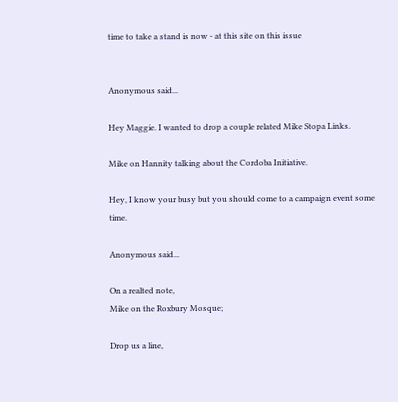time to take a stand is now - at this site on this issue


Anonymous said...

Hey Maggie. I wanted to drop a couple related Mike Stopa Links.

Mike on Hannity talking about the Cordoba Initiative.

Hey, I know your busy but you should come to a campaign event some time.

Anonymous said...

On a realted note,
Mike on the Roxbury Mosque;

Drop us a line,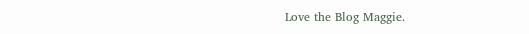Love the Blog Maggie.